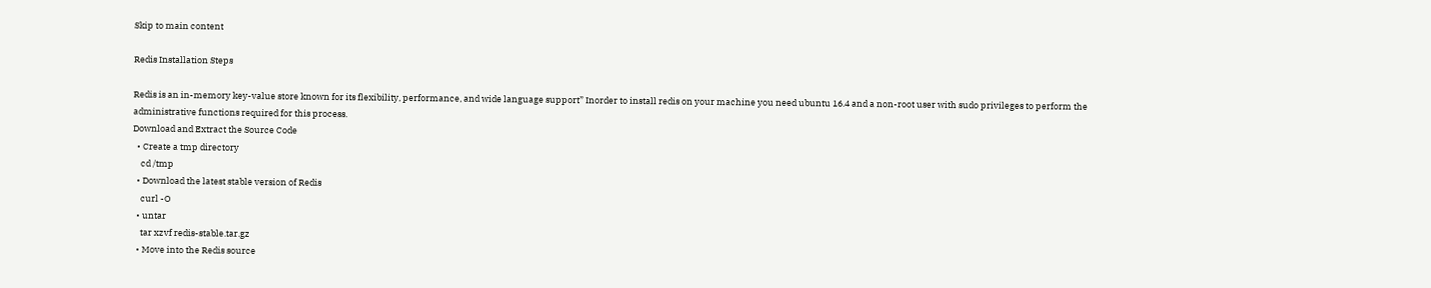Skip to main content

Redis Installation Steps

Redis is an in-memory key-value store known for its flexibility, performance, and wide language support” Inorder to install redis on your machine you need ubuntu 16.4 and a non-root user with sudo privileges to perform the administrative functions required for this process.
Download and Extract the Source Code
  • Create a tmp directory
    cd /tmp
  • Download the latest stable version of Redis
    curl -O
  • untar
    tar xzvf redis-stable.tar.gz
  • Move into the Redis source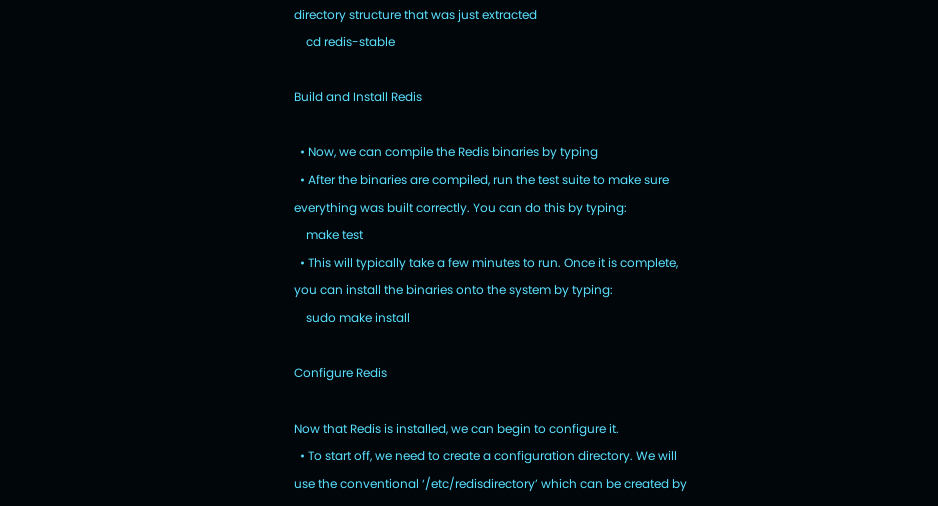directory structure that was just extracted
    cd redis-stable

Build and Install Redis

  • Now, we can compile the Redis binaries by typing
  • After the binaries are compiled, run the test suite to make sure everything was built correctly. You can do this by typing:
    make test
  • This will typically take a few minutes to run. Once it is complete, you can install the binaries onto the system by typing:
    sudo make install

Configure Redis

Now that Redis is installed, we can begin to configure it.
  • To start off, we need to create a configuration directory. We will use the conventional ‘/etc/redisdirectory’ which can be created by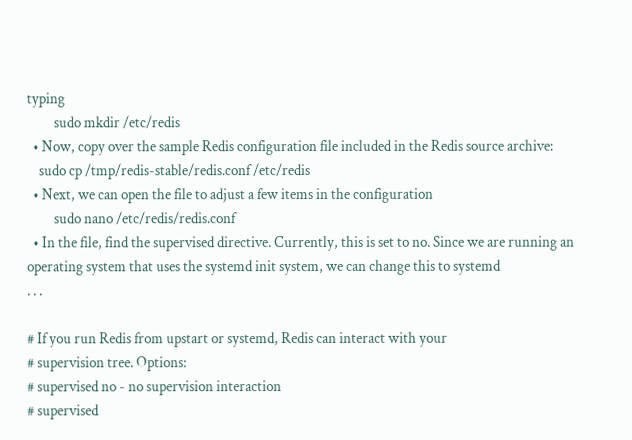typing
         sudo mkdir /etc/redis
  • Now, copy over the sample Redis configuration file included in the Redis source archive:
    sudo cp /tmp/redis-stable/redis.conf /etc/redis
  • Next, we can open the file to adjust a few items in the configuration
         sudo nano /etc/redis/redis.conf
  • In the file, find the supervised directive. Currently, this is set to no. Since we are running an operating system that uses the systemd init system, we can change this to systemd
. . .

# If you run Redis from upstart or systemd, Redis can interact with your
# supervision tree. Options:
# supervised no - no supervision interaction
# supervised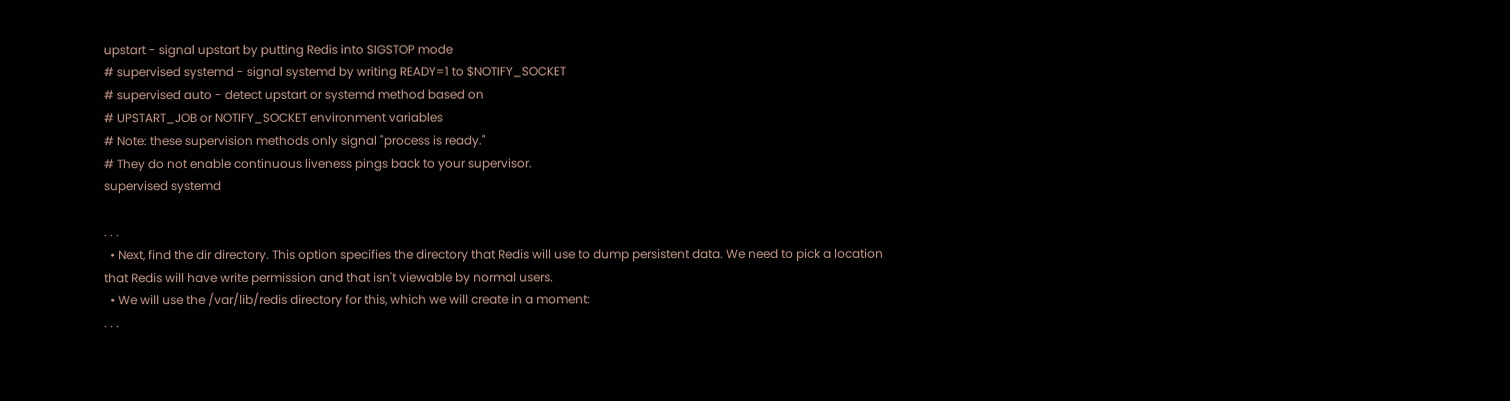upstart - signal upstart by putting Redis into SIGSTOP mode
# supervised systemd - signal systemd by writing READY=1 to $NOTIFY_SOCKET
# supervised auto - detect upstart or systemd method based on
# UPSTART_JOB or NOTIFY_SOCKET environment variables
# Note: these supervision methods only signal "process is ready."
# They do not enable continuous liveness pings back to your supervisor.
supervised systemd

. . .
  • Next, find the dir directory. This option specifies the directory that Redis will use to dump persistent data. We need to pick a location that Redis will have write permission and that isn't viewable by normal users.
  • We will use the /var/lib/redis directory for this, which we will create in a moment:
. . .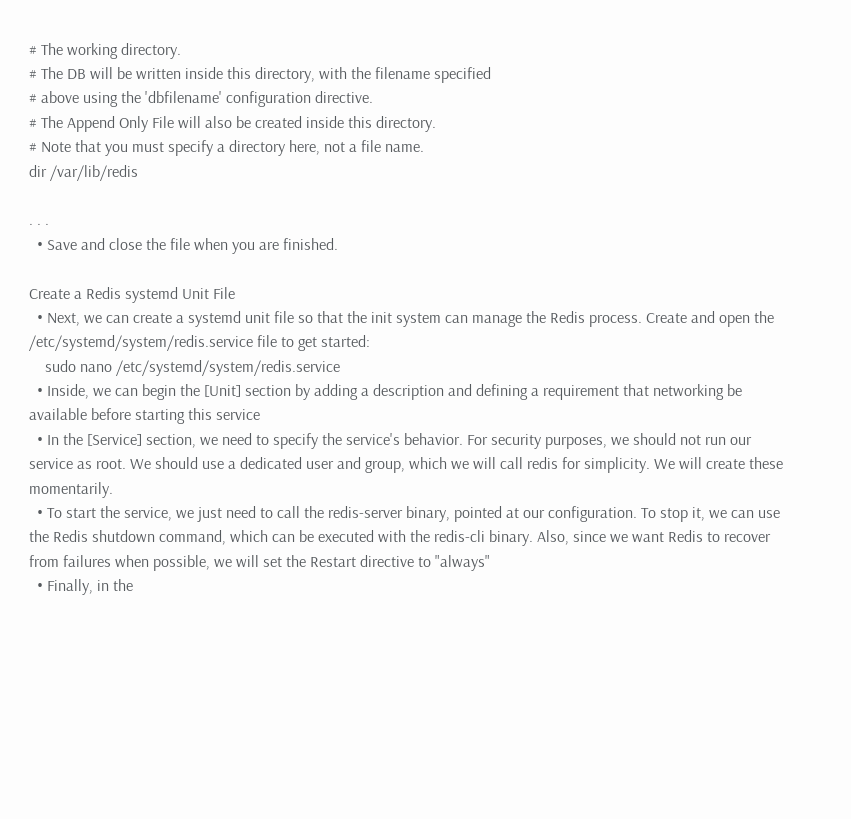# The working directory.
# The DB will be written inside this directory, with the filename specified
# above using the 'dbfilename' configuration directive.
# The Append Only File will also be created inside this directory.
# Note that you must specify a directory here, not a file name.
dir /var/lib/redis

. . .
  • Save and close the file when you are finished.

Create a Redis systemd Unit File
  • Next, we can create a systemd unit file so that the init system can manage the Redis process. Create and open the /etc/systemd/system/redis.service file to get started:
    sudo nano /etc/systemd/system/redis.service
  • Inside, we can begin the [Unit] section by adding a description and defining a requirement that networking be available before starting this service
  • In the [Service] section, we need to specify the service's behavior. For security purposes, we should not run our service as root. We should use a dedicated user and group, which we will call redis for simplicity. We will create these momentarily.
  • To start the service, we just need to call the redis-server binary, pointed at our configuration. To stop it, we can use the Redis shutdown command, which can be executed with the redis-cli binary. Also, since we want Redis to recover from failures when possible, we will set the Restart directive to "always"
  • Finally, in the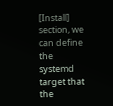[Install] section, we can define the systemd target that the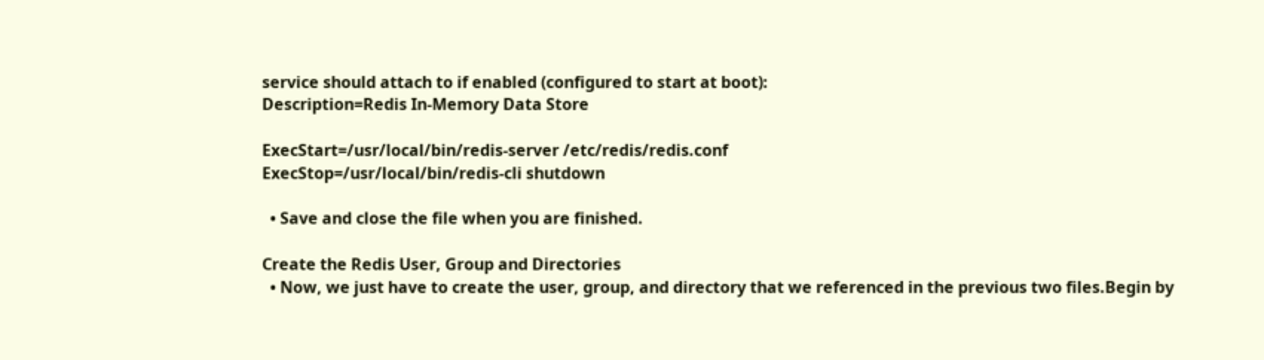service should attach to if enabled (configured to start at boot):
Description=Redis In-Memory Data Store

ExecStart=/usr/local/bin/redis-server /etc/redis/redis.conf
ExecStop=/usr/local/bin/redis-cli shutdown

  • Save and close the file when you are finished.

Create the Redis User, Group and Directories
  • Now, we just have to create the user, group, and directory that we referenced in the previous two files.Begin by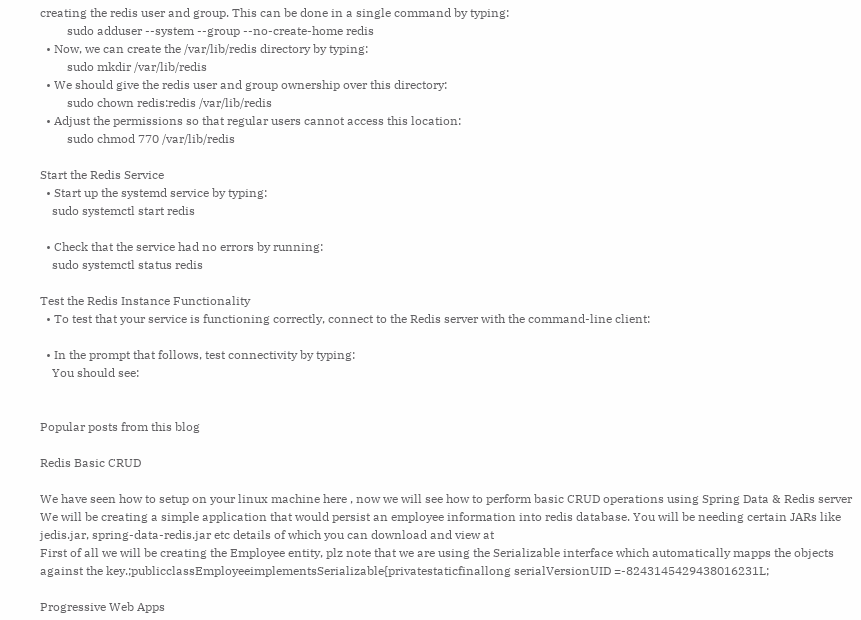creating the redis user and group. This can be done in a single command by typing:
         sudo adduser --system --group --no-create-home redis
  • Now, we can create the /var/lib/redis directory by typing:
         sudo mkdir /var/lib/redis
  • We should give the redis user and group ownership over this directory:
         sudo chown redis:redis /var/lib/redis
  • Adjust the permissions so that regular users cannot access this location:
         sudo chmod 770 /var/lib/redis

Start the Redis Service
  • Start up the systemd service by typing:
    sudo systemctl start redis

  • Check that the service had no errors by running:
    sudo systemctl status redis

Test the Redis Instance Functionality
  • To test that your service is functioning correctly, connect to the Redis server with the command-line client:

  • In the prompt that follows, test connectivity by typing:
    You should see:


Popular posts from this blog

Redis Basic CRUD

We have seen how to setup on your linux machine here , now we will see how to perform basic CRUD operations using Spring Data & Redis server
We will be creating a simple application that would persist an employee information into redis database. You will be needing certain JARs like jedis.jar, spring-data-redis.jar etc details of which you can download and view at
First of all we will be creating the Employee entity, plz note that we are using the Serializable interface which automatically mapps the objects against the key.;publicclassEmployeeimplementsSerializable{privatestaticfinallong serialVersionUID =-8243145429438016231L;

Progressive Web Apps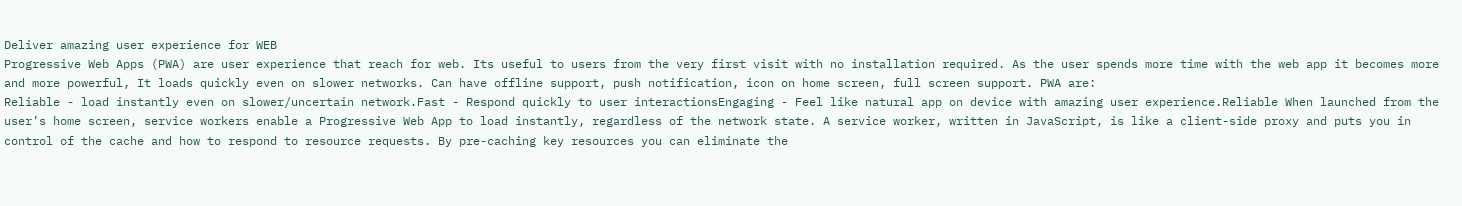Deliver amazing user experience for WEB
Progressive Web Apps (PWA) are user experience that reach for web. Its useful to users from the very first visit with no installation required. As the user spends more time with the web app it becomes more and more powerful, It loads quickly even on slower networks. Can have offline support, push notification, icon on home screen, full screen support. PWA are:
Reliable - load instantly even on slower/uncertain network.Fast - Respond quickly to user interactionsEngaging - Feel like natural app on device with amazing user experience.Reliable When launched from the user’s home screen, service workers enable a Progressive Web App to load instantly, regardless of the network state. A service worker, written in JavaScript, is like a client-side proxy and puts you in control of the cache and how to respond to resource requests. By pre-caching key resources you can eliminate the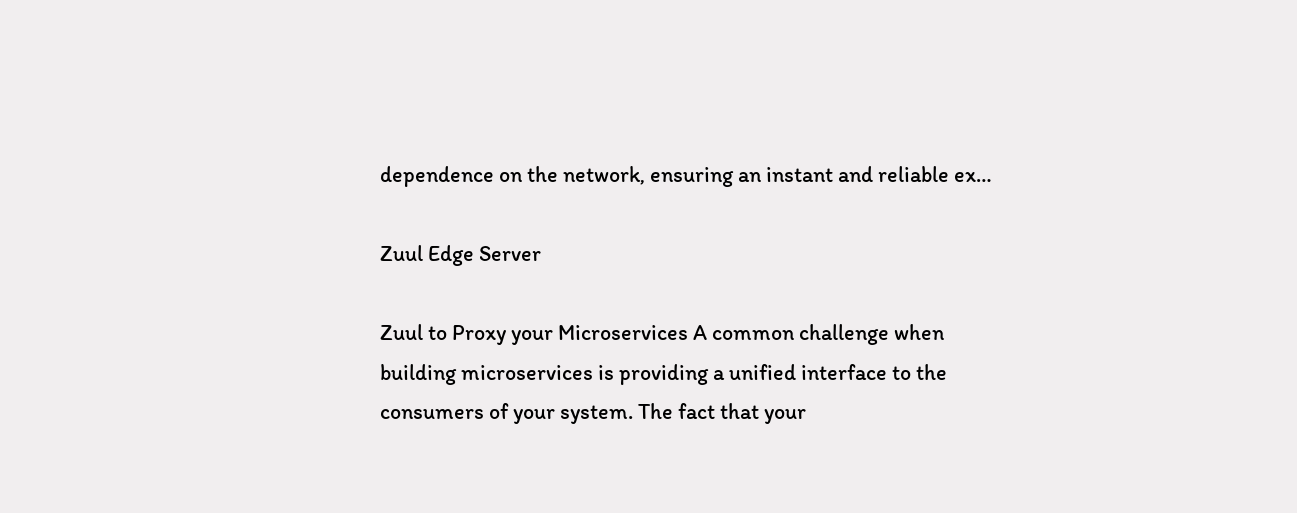dependence on the network, ensuring an instant and reliable ex…

Zuul Edge Server

Zuul to Proxy your Microservices A common challenge when building microservices is providing a unified interface to the consumers of your system. The fact that your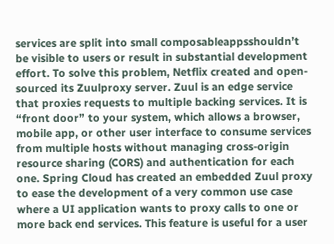services are split into small composableappsshouldn’t be visible to users or result in substantial development effort. To solve this problem, Netflix created and open-sourced its Zuulproxy server. Zuul is an edge service that proxies requests to multiple backing services. It is “front door” to your system, which allows a browser, mobile app, or other user interface to consume services from multiple hosts without managing cross-origin resource sharing (CORS) and authentication for each one. Spring Cloud has created an embedded Zuul proxy to ease the development of a very common use case where a UI application wants to proxy calls to one or more back end services. This feature is useful for a user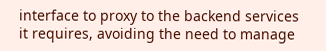interface to proxy to the backend services it requires, avoiding the need to manage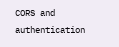CORS and authentication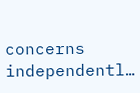concerns independentl…